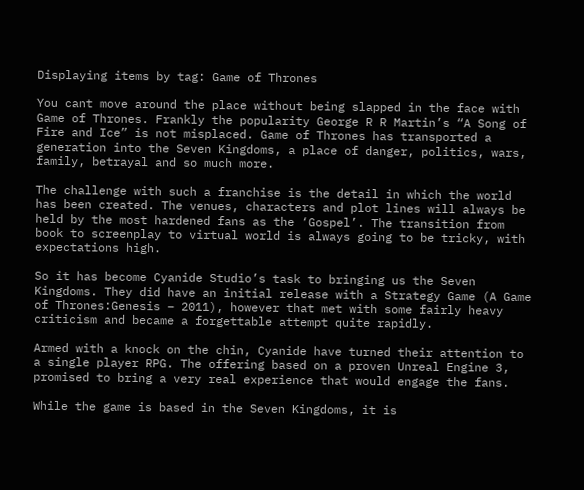Displaying items by tag: Game of Thrones

You cant move around the place without being slapped in the face with Game of Thrones. Frankly the popularity George R R Martin’s “A Song of Fire and Ice” is not misplaced. Game of Thrones has transported a generation into the Seven Kingdoms, a place of danger, politics, wars, family, betrayal and so much more.

The challenge with such a franchise is the detail in which the world has been created. The venues, characters and plot lines will always be held by the most hardened fans as the ‘Gospel’. The transition from book to screenplay to virtual world is always going to be tricky, with expectations high.

So it has become Cyanide Studio’s task to bringing us the Seven Kingdoms. They did have an initial release with a Strategy Game (A Game of Thrones:Genesis – 2011), however that met with some fairly heavy criticism and became a forgettable attempt quite rapidly.

Armed with a knock on the chin, Cyanide have turned their attention to a single player RPG. The offering based on a proven Unreal Engine 3, promised to bring a very real experience that would engage the fans.

While the game is based in the Seven Kingdoms, it is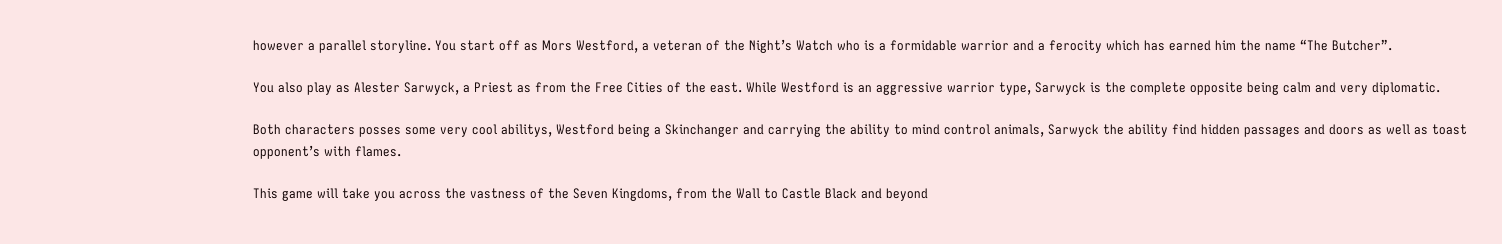however a parallel storyline. You start off as Mors Westford, a veteran of the Night’s Watch who is a formidable warrior and a ferocity which has earned him the name “The Butcher”.

You also play as Alester Sarwyck, a Priest as from the Free Cities of the east. While Westford is an aggressive warrior type, Sarwyck is the complete opposite being calm and very diplomatic.

Both characters posses some very cool abilitys, Westford being a Skinchanger and carrying the ability to mind control animals, Sarwyck the ability find hidden passages and doors as well as toast opponent’s with flames.

This game will take you across the vastness of the Seven Kingdoms, from the Wall to Castle Black and beyond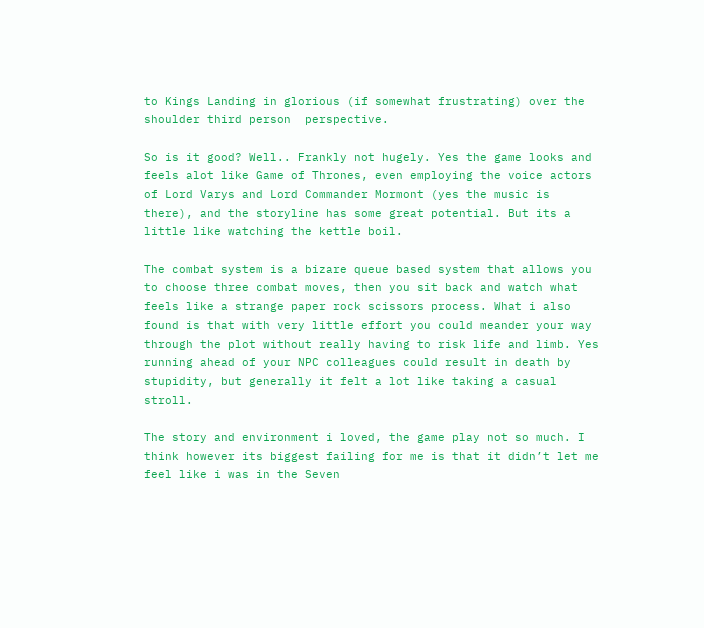to Kings Landing in glorious (if somewhat frustrating) over the shoulder third person  perspective.

So is it good? Well.. Frankly not hugely. Yes the game looks and feels alot like Game of Thrones, even employing the voice actors of Lord Varys and Lord Commander Mormont (yes the music is there), and the storyline has some great potential. But its a little like watching the kettle boil.

The combat system is a bizare queue based system that allows you to choose three combat moves, then you sit back and watch what feels like a strange paper rock scissors process. What i also found is that with very little effort you could meander your way through the plot without really having to risk life and limb. Yes running ahead of your NPC colleagues could result in death by stupidity, but generally it felt a lot like taking a casual stroll.

The story and environment i loved, the game play not so much. I think however its biggest failing for me is that it didn’t let me feel like i was in the Seven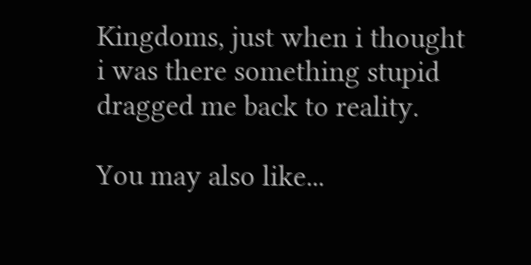Kingdoms, just when i thought i was there something stupid dragged me back to reality.

You may also like...